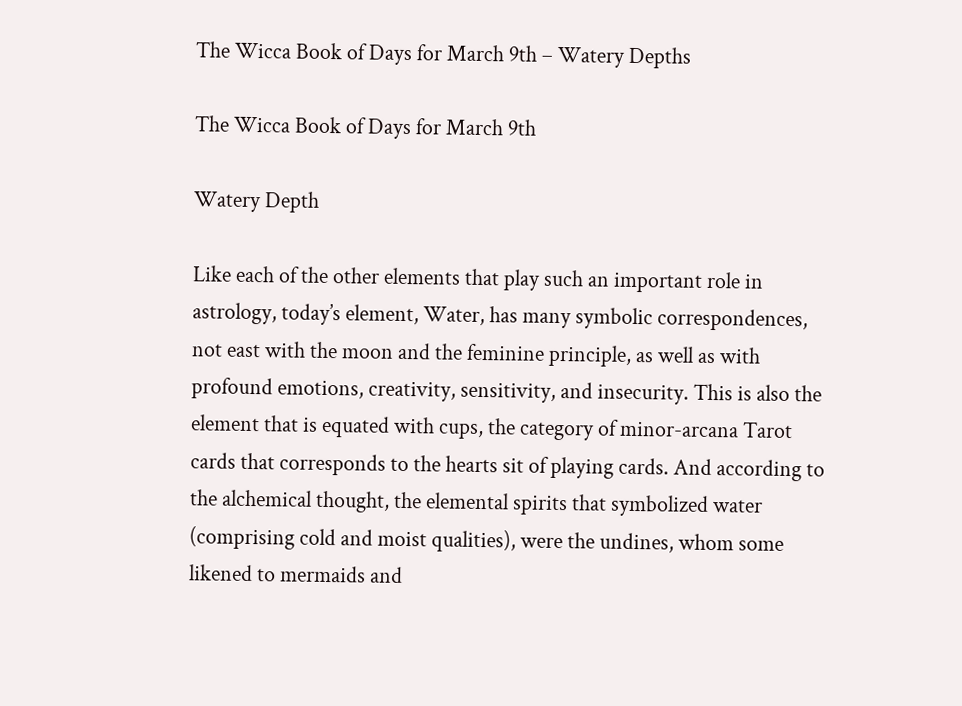The Wicca Book of Days for March 9th – Watery Depths

The Wicca Book of Days for March 9th

Watery Depth

Like each of the other elements that play such an important role in astrology, today’s element, Water, has many symbolic correspondences, not east with the moon and the feminine principle, as well as with profound emotions, creativity, sensitivity, and insecurity. This is also the element that is equated with cups, the category of minor-arcana Tarot cards that corresponds to the hearts sit of playing cards. And according to the alchemical thought, the elemental spirits that symbolized water (comprising cold and moist qualities), were the undines, whom some likened to mermaids and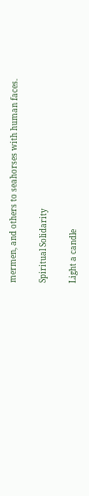mermen, and others to seahorses with human faces.

Spiritual Solidarity

Light a candle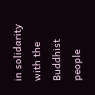in solidarity with the Buddhist people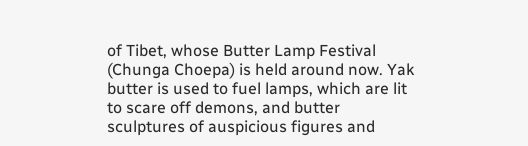of Tibet, whose Butter Lamp Festival (Chunga Choepa) is held around now. Yak butter is used to fuel lamps, which are lit to scare off demons, and butter sculptures of auspicious figures and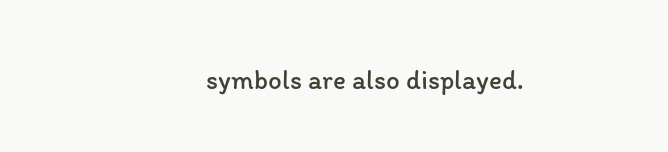symbols are also displayed.